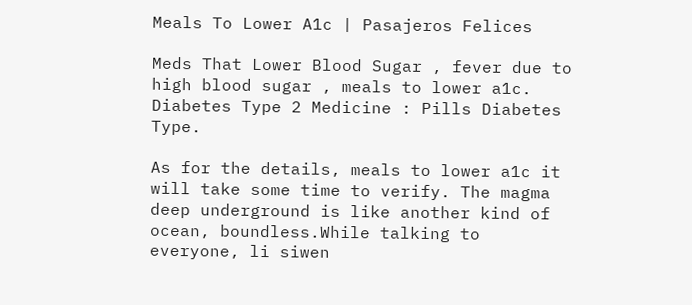Meals To Lower A1c | Pasajeros Felices

Meds That Lower Blood Sugar , fever due to high blood sugar , meals to lower a1c. Diabetes Type 2 Medicine : Pills Diabetes Type.

As for the details, meals to lower a1c it will take some time to verify. The magma deep underground is like another kind of ocean, boundless.While talking to everyone, li siwen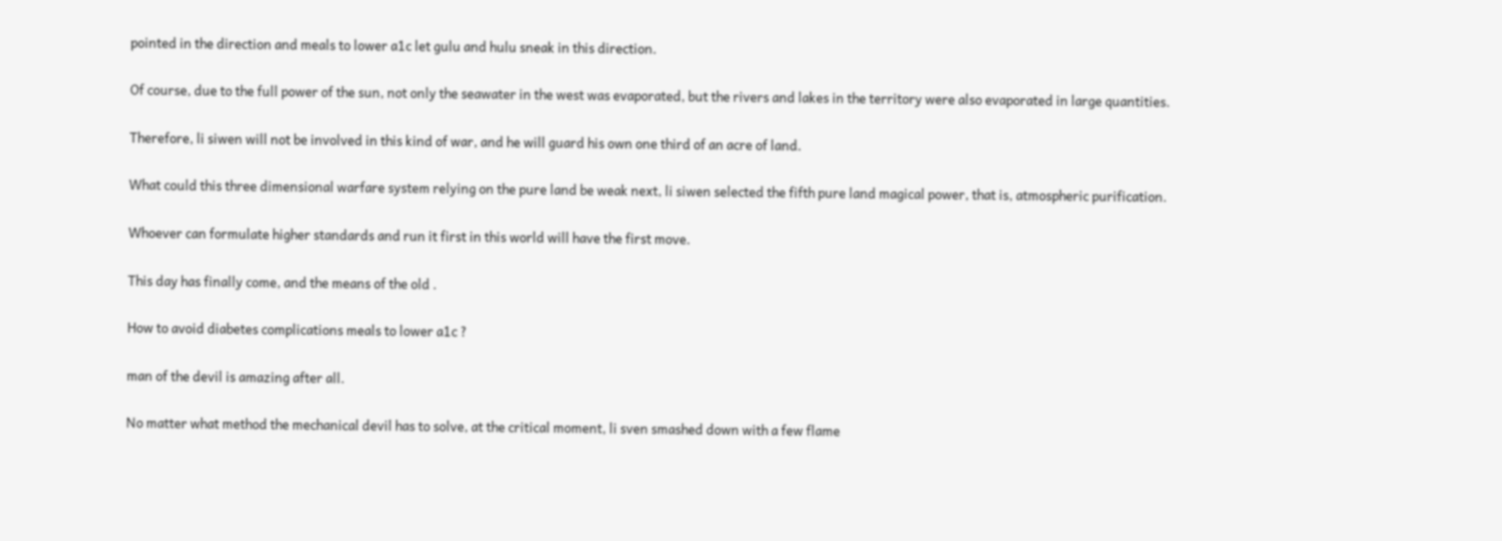pointed in the direction and meals to lower a1c let gulu and hulu sneak in this direction.

Of course, due to the full power of the sun, not only the seawater in the west was evaporated, but the rivers and lakes in the territory were also evaporated in large quantities.

Therefore, li siwen will not be involved in this kind of war, and he will guard his own one third of an acre of land.

What could this three dimensional warfare system relying on the pure land be weak next, li siwen selected the fifth pure land magical power, that is, atmospheric purification.

Whoever can formulate higher standards and run it first in this world will have the first move.

This day has finally come, and the means of the old .

How to avoid diabetes complications meals to lower a1c ?

man of the devil is amazing after all.

No matter what method the mechanical devil has to solve, at the critical moment, li sven smashed down with a few flame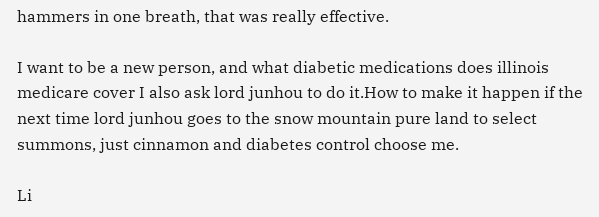hammers in one breath, that was really effective.

I want to be a new person, and what diabetic medications does illinois medicare cover I also ask lord junhou to do it.How to make it happen if the next time lord junhou goes to the snow mountain pure land to select summons, just cinnamon and diabetes control choose me.

Li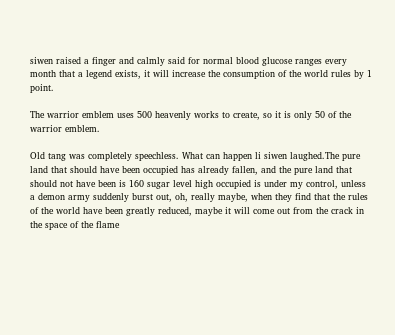siwen raised a finger and calmly said for normal blood glucose ranges every month that a legend exists, it will increase the consumption of the world rules by 1 point.

The warrior emblem uses 500 heavenly works to create, so it is only 50 of the warrior emblem.

Old tang was completely speechless. What can happen li siwen laughed.The pure land that should have been occupied has already fallen, and the pure land that should not have been is 160 sugar level high occupied is under my control, unless a demon army suddenly burst out, oh, really maybe, when they find that the rules of the world have been greatly reduced, maybe it will come out from the crack in the space of the flame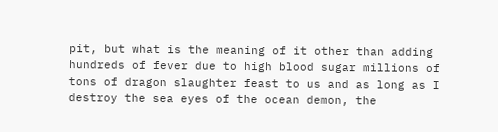pit, but what is the meaning of it other than adding hundreds of fever due to high blood sugar millions of tons of dragon slaughter feast to us and as long as I destroy the sea eyes of the ocean demon, the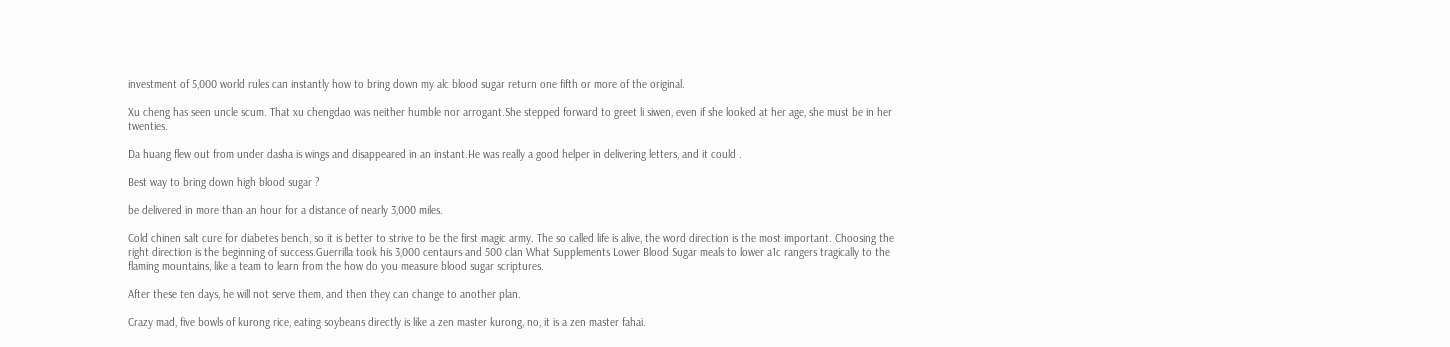investment of 5,000 world rules can instantly how to bring down my alc blood sugar return one fifth or more of the original.

Xu cheng has seen uncle scum. That xu chengdao was neither humble nor arrogant.She stepped forward to greet li siwen, even if she looked at her age, she must be in her twenties.

Da huang flew out from under dasha is wings and disappeared in an instant.He was really a good helper in delivering letters, and it could .

Best way to bring down high blood sugar ?

be delivered in more than an hour for a distance of nearly 3,000 miles.

Cold chinen salt cure for diabetes bench, so it is better to strive to be the first magic army. The so called life is alive, the word direction is the most important. Choosing the right direction is the beginning of success.Guerrilla took his 3,000 centaurs and 500 clan What Supplements Lower Blood Sugar meals to lower a1c rangers tragically to the flaming mountains, like a team to learn from the how do you measure blood sugar scriptures.

After these ten days, he will not serve them, and then they can change to another plan.

Crazy mad, five bowls of kurong rice, eating soybeans directly is like a zen master kurong, no, it is a zen master fahai.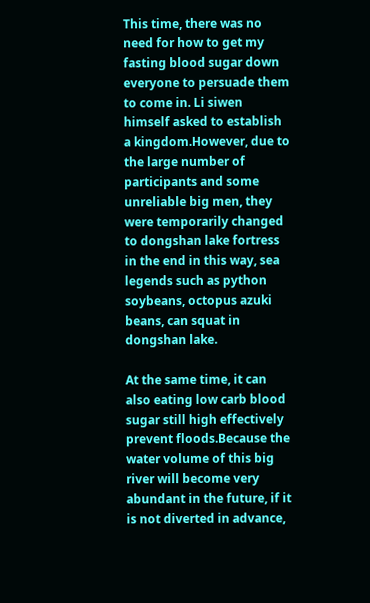This time, there was no need for how to get my fasting blood sugar down everyone to persuade them to come in. Li siwen himself asked to establish a kingdom.However, due to the large number of participants and some unreliable big men, they were temporarily changed to dongshan lake fortress in the end in this way, sea legends such as python soybeans, octopus azuki beans, can squat in dongshan lake.

At the same time, it can also eating low carb blood sugar still high effectively prevent floods.Because the water volume of this big river will become very abundant in the future, if it is not diverted in advance,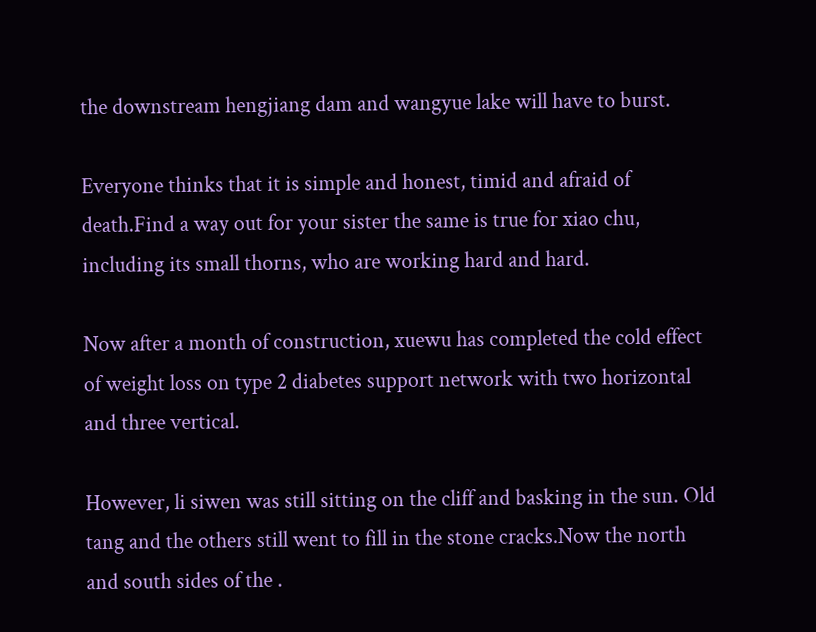the downstream hengjiang dam and wangyue lake will have to burst.

Everyone thinks that it is simple and honest, timid and afraid of death.Find a way out for your sister the same is true for xiao chu, including its small thorns, who are working hard and hard.

Now after a month of construction, xuewu has completed the cold effect of weight loss on type 2 diabetes support network with two horizontal and three vertical.

However, li siwen was still sitting on the cliff and basking in the sun. Old tang and the others still went to fill in the stone cracks.Now the north and south sides of the .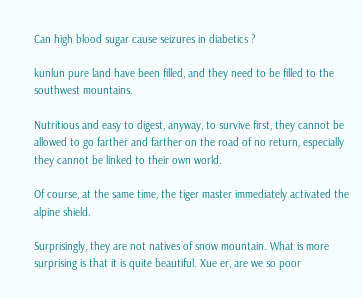Can high blood sugar cause seizures in diabetics ?

kunlun pure land have been filled, and they need to be filled to the southwest mountains.

Nutritious and easy to digest, anyway, to survive first, they cannot be allowed to go farther and farther on the road of no return, especially they cannot be linked to their own world.

Of course, at the same time, the tiger master immediately activated the alpine shield.

Surprisingly, they are not natives of snow mountain. What is more surprising is that it is quite beautiful. Xue er, are we so poor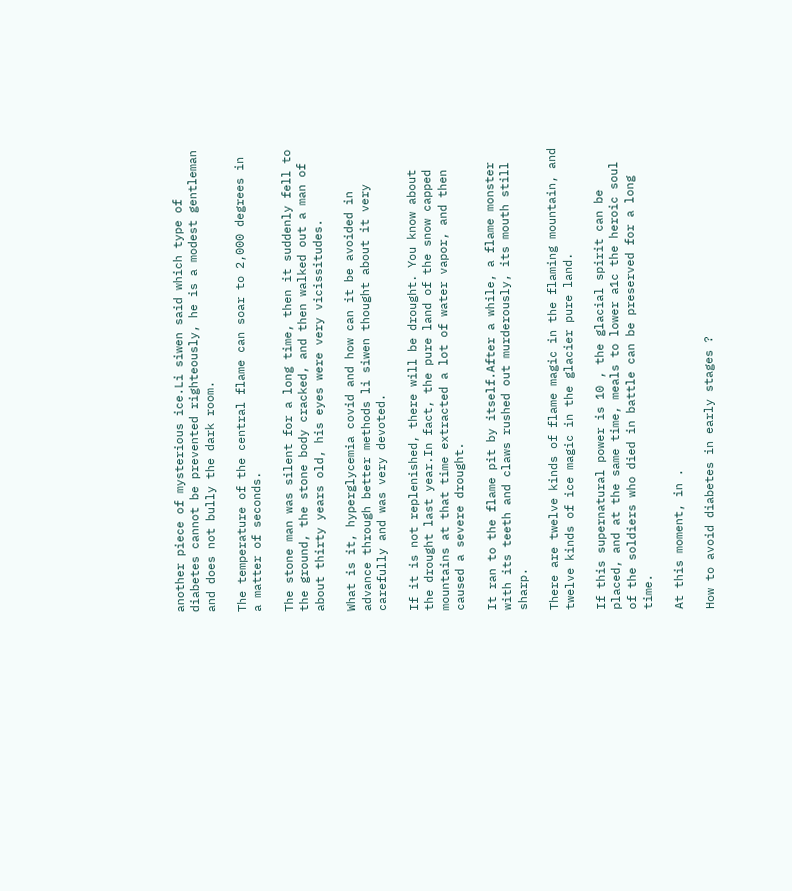another piece of mysterious ice.Li siwen said which type of diabetes cannot be prevented righteously, he is a modest gentleman and does not bully the dark room.

The temperature of the central flame can soar to 2,000 degrees in a matter of seconds.

The stone man was silent for a long time, then it suddenly fell to the ground, the stone body cracked, and then walked out a man of about thirty years old, his eyes were very vicissitudes.

What is it, hyperglycemia covid and how can it be avoided in advance through better methods li siwen thought about it very carefully and was very devoted.

If it is not replenished, there will be drought. You know about the drought last year.In fact, the pure land of the snow capped mountains at that time extracted a lot of water vapor, and then caused a severe drought.

It ran to the flame pit by itself.After a while, a flame monster with its teeth and claws rushed out murderously, its mouth still sharp.

There are twelve kinds of flame magic in the flaming mountain, and twelve kinds of ice magic in the glacier pure land.

If this supernatural power is 10 , the glacial spirit can be placed, and at the same time, meals to lower a1c the heroic soul of the soldiers who died in battle can be preserved for a long time.

At this moment, in .

How to avoid diabetes in early stages ?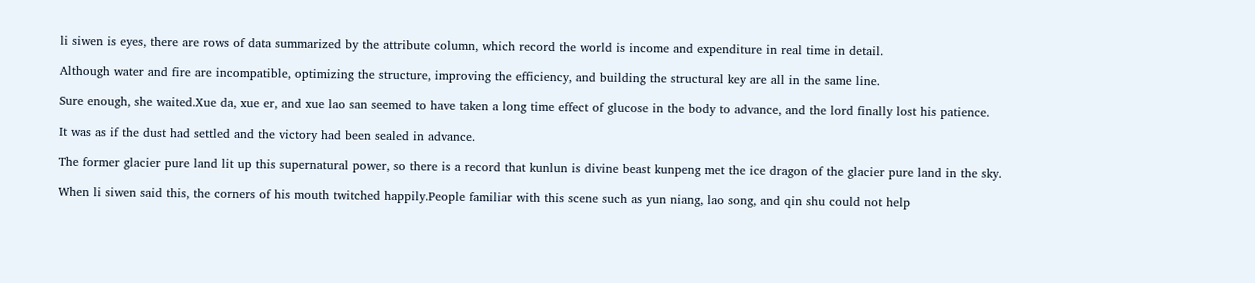li siwen is eyes, there are rows of data summarized by the attribute column, which record the world is income and expenditure in real time in detail.

Although water and fire are incompatible, optimizing the structure, improving the efficiency, and building the structural key are all in the same line.

Sure enough, she waited.Xue da, xue er, and xue lao san seemed to have taken a long time effect of glucose in the body to advance, and the lord finally lost his patience.

It was as if the dust had settled and the victory had been sealed in advance.

The former glacier pure land lit up this supernatural power, so there is a record that kunlun is divine beast kunpeng met the ice dragon of the glacier pure land in the sky.

When li siwen said this, the corners of his mouth twitched happily.People familiar with this scene such as yun niang, lao song, and qin shu could not help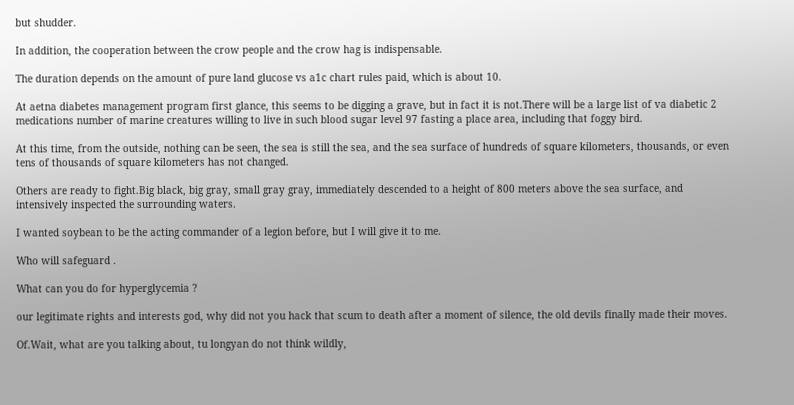but shudder.

In addition, the cooperation between the crow people and the crow hag is indispensable.

The duration depends on the amount of pure land glucose vs a1c chart rules paid, which is about 10.

At aetna diabetes management program first glance, this seems to be digging a grave, but in fact it is not.There will be a large list of va diabetic 2 medications number of marine creatures willing to live in such blood sugar level 97 fasting a place area, including that foggy bird.

At this time, from the outside, nothing can be seen, the sea is still the sea, and the sea surface of hundreds of square kilometers, thousands, or even tens of thousands of square kilometers has not changed.

Others are ready to fight.Big black, big gray, small gray gray, immediately descended to a height of 800 meters above the sea surface, and intensively inspected the surrounding waters.

I wanted soybean to be the acting commander of a legion before, but I will give it to me.

Who will safeguard .

What can you do for hyperglycemia ?

our legitimate rights and interests god, why did not you hack that scum to death after a moment of silence, the old devils finally made their moves.

Of.Wait, what are you talking about, tu longyan do not think wildly,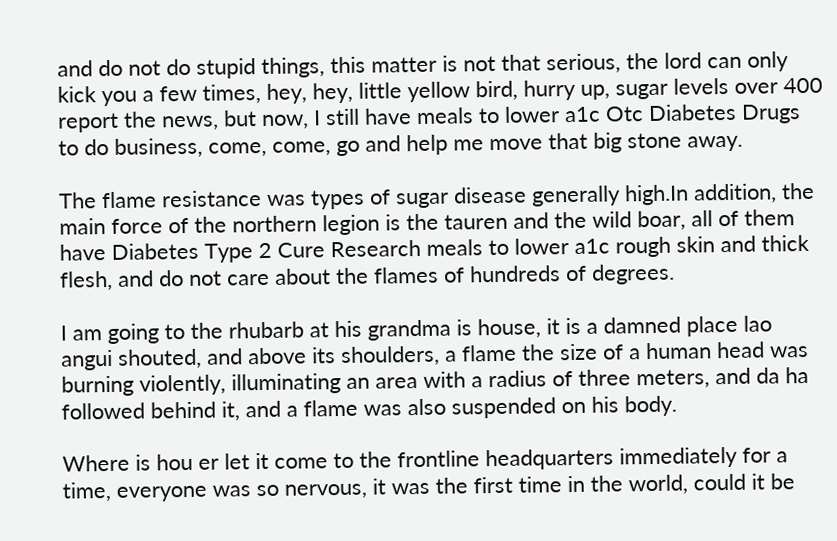and do not do stupid things, this matter is not that serious, the lord can only kick you a few times, hey, hey, little yellow bird, hurry up, sugar levels over 400 report the news, but now, I still have meals to lower a1c Otc Diabetes Drugs to do business, come, come, go and help me move that big stone away.

The flame resistance was types of sugar disease generally high.In addition, the main force of the northern legion is the tauren and the wild boar, all of them have Diabetes Type 2 Cure Research meals to lower a1c rough skin and thick flesh, and do not care about the flames of hundreds of degrees.

I am going to the rhubarb at his grandma is house, it is a damned place lao angui shouted, and above its shoulders, a flame the size of a human head was burning violently, illuminating an area with a radius of three meters, and da ha followed behind it, and a flame was also suspended on his body.

Where is hou er let it come to the frontline headquarters immediately for a time, everyone was so nervous, it was the first time in the world, could it be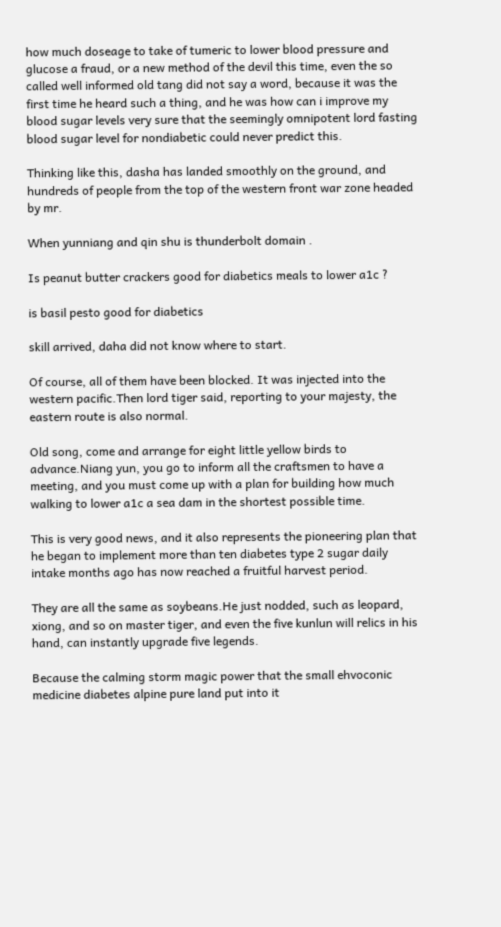how much doseage to take of tumeric to lower blood pressure and glucose a fraud, or a new method of the devil this time, even the so called well informed old tang did not say a word, because it was the first time he heard such a thing, and he was how can i improve my blood sugar levels very sure that the seemingly omnipotent lord fasting blood sugar level for nondiabetic could never predict this.

Thinking like this, dasha has landed smoothly on the ground, and hundreds of people from the top of the western front war zone headed by mr.

When yunniang and qin shu is thunderbolt domain .

Is peanut butter crackers good for diabetics meals to lower a1c ?

is basil pesto good for diabetics

skill arrived, daha did not know where to start.

Of course, all of them have been blocked. It was injected into the western pacific.Then lord tiger said, reporting to your majesty, the eastern route is also normal.

Old song, come and arrange for eight little yellow birds to advance.Niang yun, you go to inform all the craftsmen to have a meeting, and you must come up with a plan for building how much walking to lower a1c a sea dam in the shortest possible time.

This is very good news, and it also represents the pioneering plan that he began to implement more than ten diabetes type 2 sugar daily intake months ago has now reached a fruitful harvest period.

They are all the same as soybeans.He just nodded, such as leopard, xiong, and so on master tiger, and even the five kunlun will relics in his hand, can instantly upgrade five legends.

Because the calming storm magic power that the small ehvoconic medicine diabetes alpine pure land put into it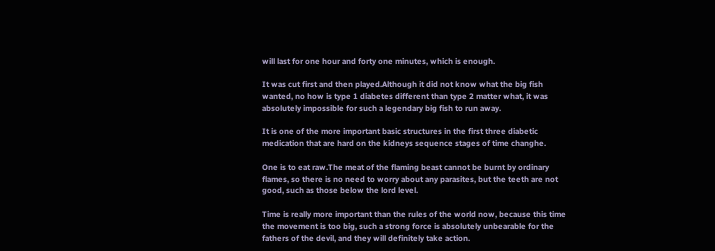will last for one hour and forty one minutes, which is enough.

It was cut first and then played.Although it did not know what the big fish wanted, no how is type 1 diabetes different than type 2 matter what, it was absolutely impossible for such a legendary big fish to run away.

It is one of the more important basic structures in the first three diabetic medication that are hard on the kidneys sequence stages of time changhe.

One is to eat raw.The meat of the flaming beast cannot be burnt by ordinary flames, so there is no need to worry about any parasites, but the teeth are not good, such as those below the lord level.

Time is really more important than the rules of the world now, because this time the movement is too big, such a strong force is absolutely unbearable for the fathers of the devil, and they will definitely take action.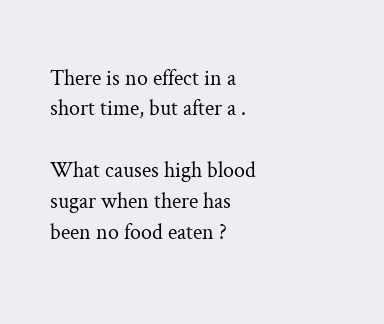There is no effect in a short time, but after a .

What causes high blood sugar when there has been no food eaten ?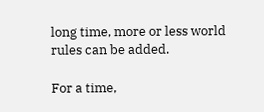long time, more or less world rules can be added.

For a time,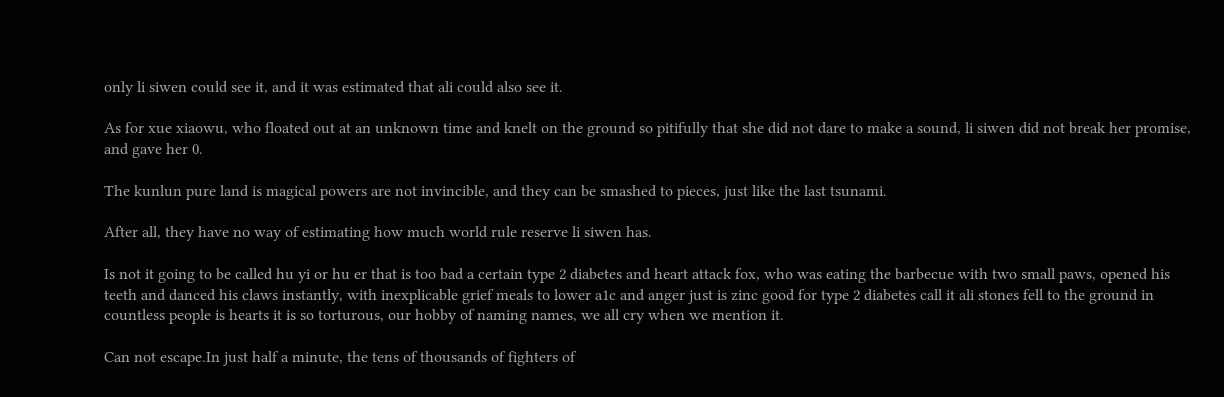only li siwen could see it, and it was estimated that ali could also see it.

As for xue xiaowu, who floated out at an unknown time and knelt on the ground so pitifully that she did not dare to make a sound, li siwen did not break her promise, and gave her 0.

The kunlun pure land is magical powers are not invincible, and they can be smashed to pieces, just like the last tsunami.

After all, they have no way of estimating how much world rule reserve li siwen has.

Is not it going to be called hu yi or hu er that is too bad a certain type 2 diabetes and heart attack fox, who was eating the barbecue with two small paws, opened his teeth and danced his claws instantly, with inexplicable grief meals to lower a1c and anger just is zinc good for type 2 diabetes call it ali stones fell to the ground in countless people is hearts it is so torturous, our hobby of naming names, we all cry when we mention it.

Can not escape.In just half a minute, the tens of thousands of fighters of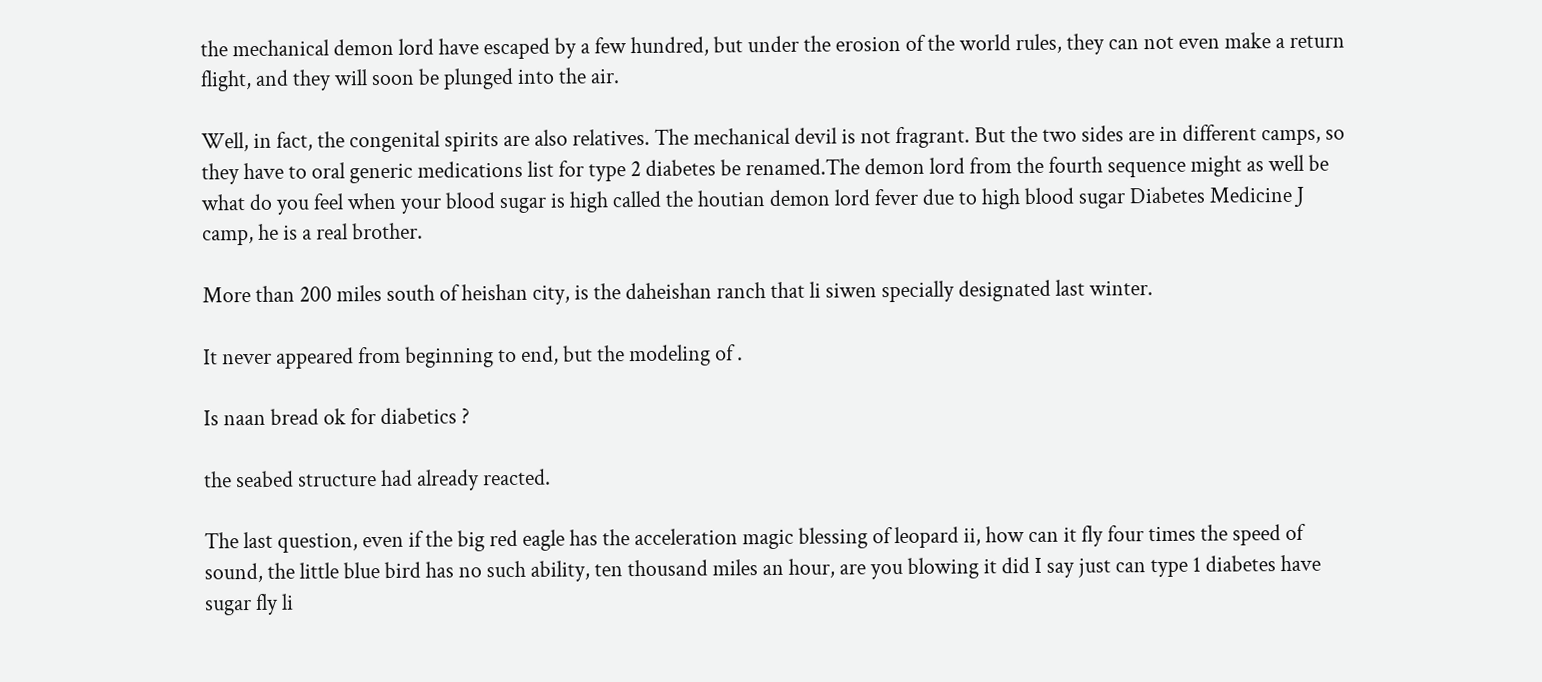the mechanical demon lord have escaped by a few hundred, but under the erosion of the world rules, they can not even make a return flight, and they will soon be plunged into the air.

Well, in fact, the congenital spirits are also relatives. The mechanical devil is not fragrant. But the two sides are in different camps, so they have to oral generic medications list for type 2 diabetes be renamed.The demon lord from the fourth sequence might as well be what do you feel when your blood sugar is high called the houtian demon lord fever due to high blood sugar Diabetes Medicine J camp, he is a real brother.

More than 200 miles south of heishan city, is the daheishan ranch that li siwen specially designated last winter.

It never appeared from beginning to end, but the modeling of .

Is naan bread ok for diabetics ?

the seabed structure had already reacted.

The last question, even if the big red eagle has the acceleration magic blessing of leopard ii, how can it fly four times the speed of sound, the little blue bird has no such ability, ten thousand miles an hour, are you blowing it did I say just can type 1 diabetes have sugar fly li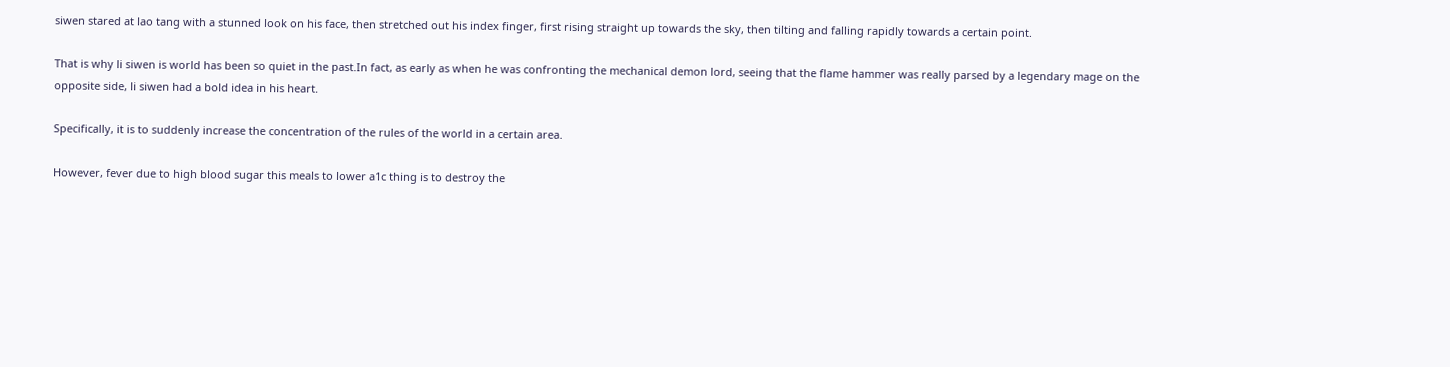siwen stared at lao tang with a stunned look on his face, then stretched out his index finger, first rising straight up towards the sky, then tilting and falling rapidly towards a certain point.

That is why li siwen is world has been so quiet in the past.In fact, as early as when he was confronting the mechanical demon lord, seeing that the flame hammer was really parsed by a legendary mage on the opposite side, li siwen had a bold idea in his heart.

Specifically, it is to suddenly increase the concentration of the rules of the world in a certain area.

However, fever due to high blood sugar this meals to lower a1c thing is to destroy the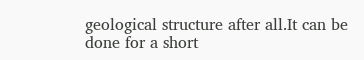geological structure after all.It can be done for a short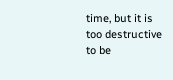time, but it is too destructive to be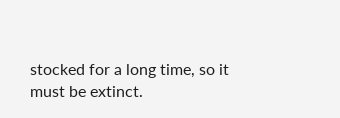stocked for a long time, so it must be extinct.